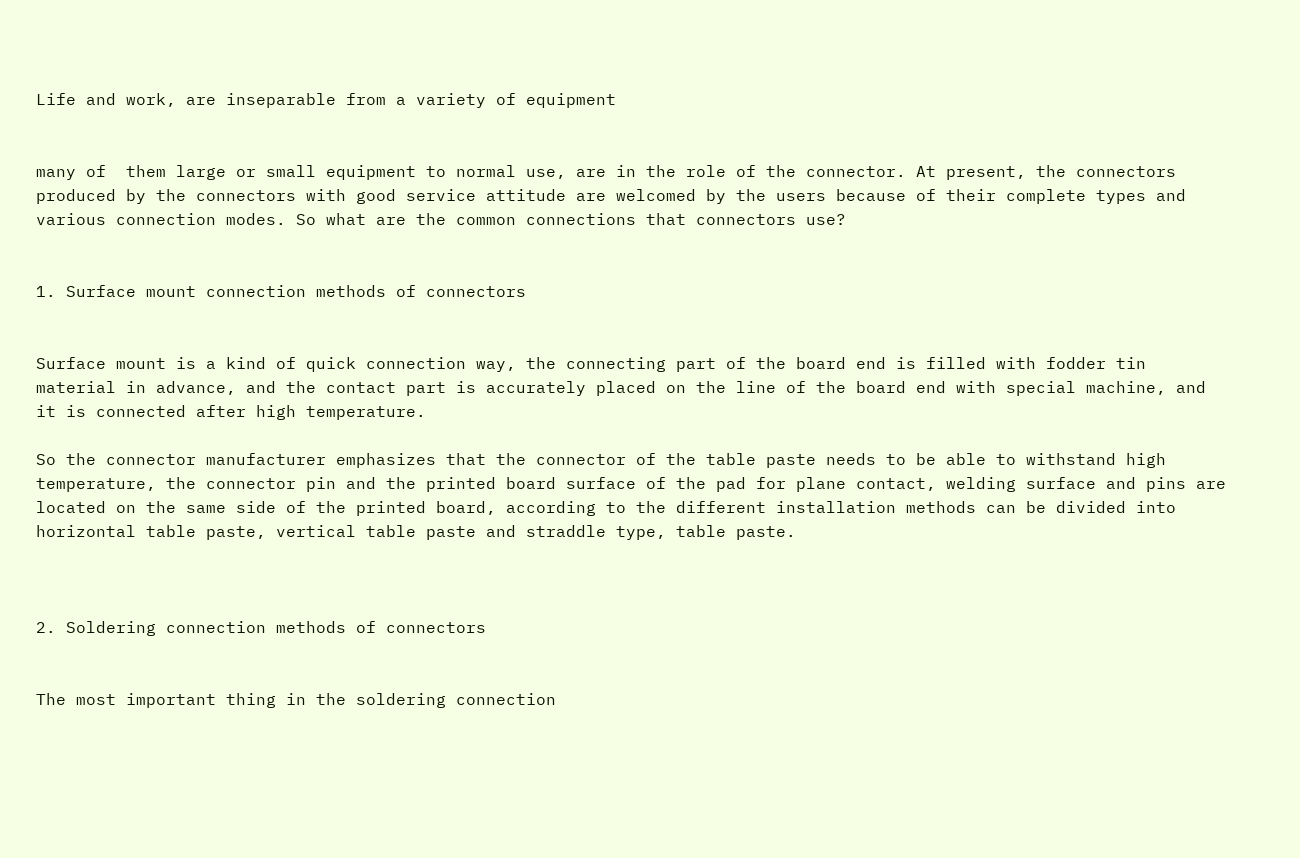Life and work, are inseparable from a variety of equipment


many of  them large or small equipment to normal use, are in the role of the connector. At present, the connectors produced by the connectors with good service attitude are welcomed by the users because of their complete types and various connection modes. So what are the common connections that connectors use?


1. Surface mount connection methods of connectors


Surface mount is a kind of quick connection way, the connecting part of the board end is filled with fodder tin material in advance, and the contact part is accurately placed on the line of the board end with special machine, and it is connected after high temperature.

So the connector manufacturer emphasizes that the connector of the table paste needs to be able to withstand high temperature, the connector pin and the printed board surface of the pad for plane contact, welding surface and pins are located on the same side of the printed board, according to the different installation methods can be divided into horizontal table paste, vertical table paste and straddle type, table paste.



2. Soldering connection methods of connectors


The most important thing in the soldering connection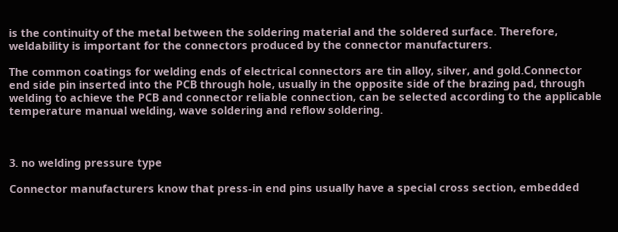is the continuity of the metal between the soldering material and the soldered surface. Therefore, weldability is important for the connectors produced by the connector manufacturers.

The common coatings for welding ends of electrical connectors are tin alloy, silver, and gold.Connector end side pin inserted into the PCB through hole, usually in the opposite side of the brazing pad, through welding to achieve the PCB and connector reliable connection, can be selected according to the applicable temperature manual welding, wave soldering and reflow soldering.



3. no welding pressure type

Connector manufacturers know that press-in end pins usually have a special cross section, embedded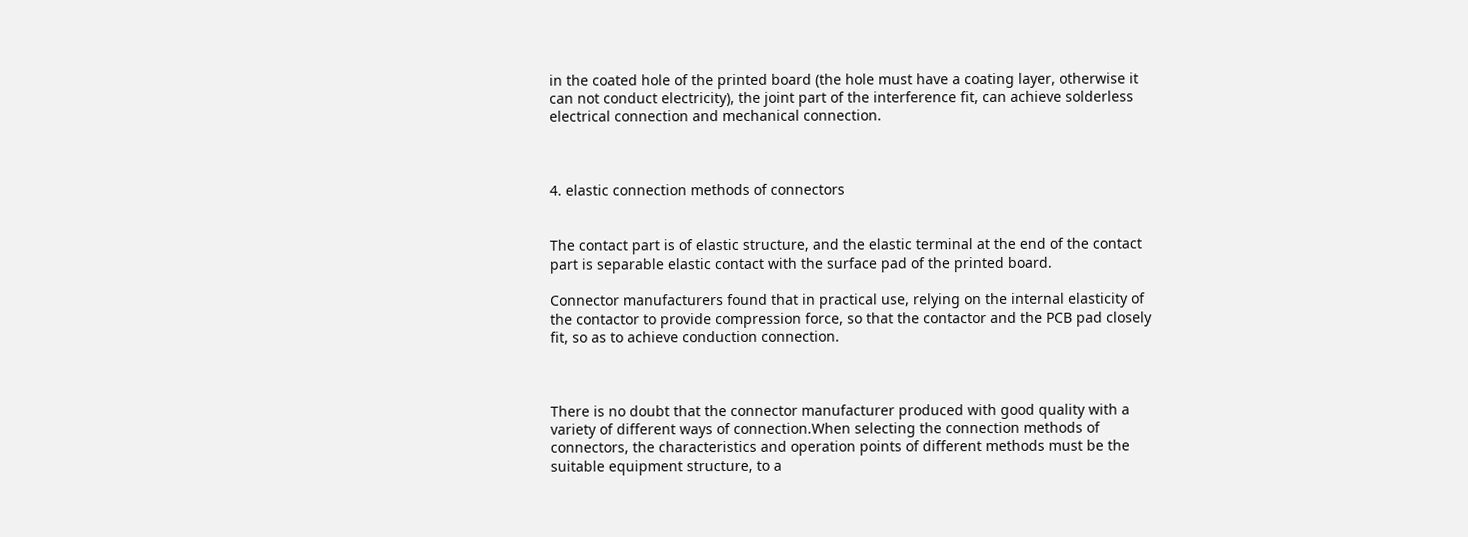in the coated hole of the printed board (the hole must have a coating layer, otherwise it can not conduct electricity), the joint part of the interference fit, can achieve solderless electrical connection and mechanical connection.



4. elastic connection methods of connectors


The contact part is of elastic structure, and the elastic terminal at the end of the contact part is separable elastic contact with the surface pad of the printed board.

Connector manufacturers found that in practical use, relying on the internal elasticity of the contactor to provide compression force, so that the contactor and the PCB pad closely fit, so as to achieve conduction connection.



There is no doubt that the connector manufacturer produced with good quality with a variety of different ways of connection.When selecting the connection methods of connectors, the characteristics and operation points of different methods must be the suitable equipment structure, to a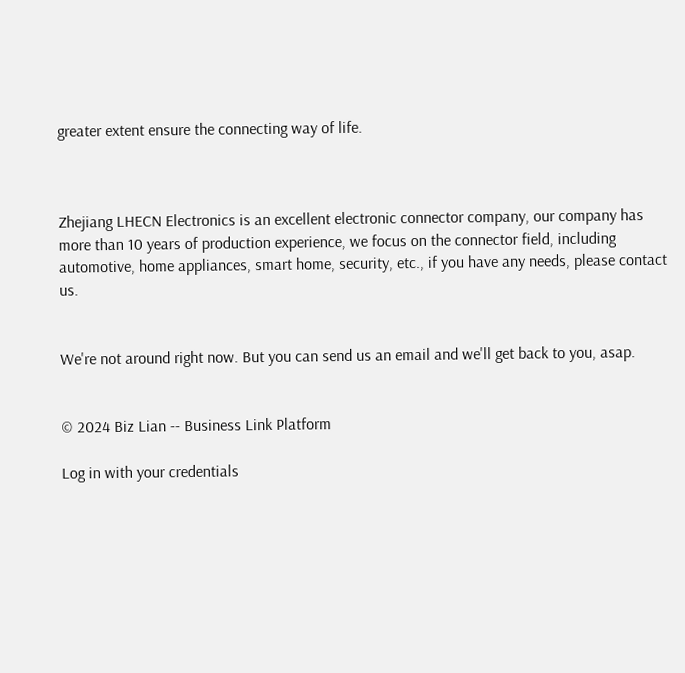greater extent ensure the connecting way of life.



Zhejiang LHECN Electronics is an excellent electronic connector company, our company has more than 10 years of production experience, we focus on the connector field, including automotive, home appliances, smart home, security, etc., if you have any needs, please contact us.


We're not around right now. But you can send us an email and we'll get back to you, asap.


© 2024 Biz Lian -- Business Link Platform

Log in with your credentials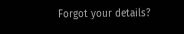Forgot your details?